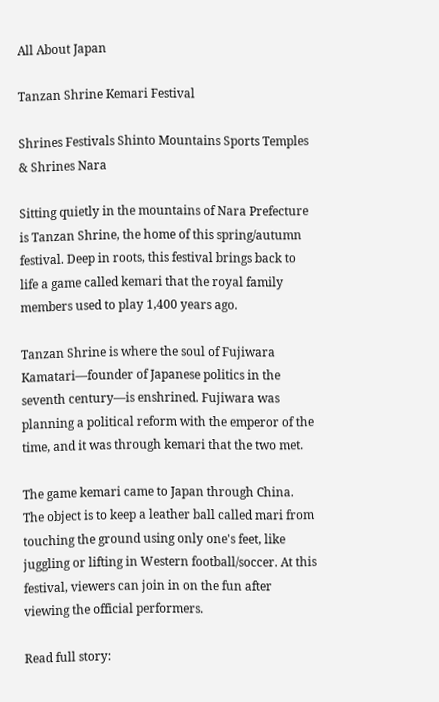All About Japan

Tanzan Shrine Kemari Festival

Shrines Festivals Shinto Mountains Sports Temples & Shrines Nara

Sitting quietly in the mountains of Nara Prefecture is Tanzan Shrine, the home of this spring/autumn festival. Deep in roots, this festival brings back to life a game called kemari that the royal family members used to play 1,400 years ago.

Tanzan Shrine is where the soul of Fujiwara Kamatari—founder of Japanese politics in the seventh century—is enshrined. Fujiwara was planning a political reform with the emperor of the time, and it was through kemari that the two met.

The game kemari came to Japan through China. The object is to keep a leather ball called mari from touching the ground using only one's feet, like juggling or lifting in Western football/soccer. At this festival, viewers can join in on the fun after viewing the official performers.

Read full story: